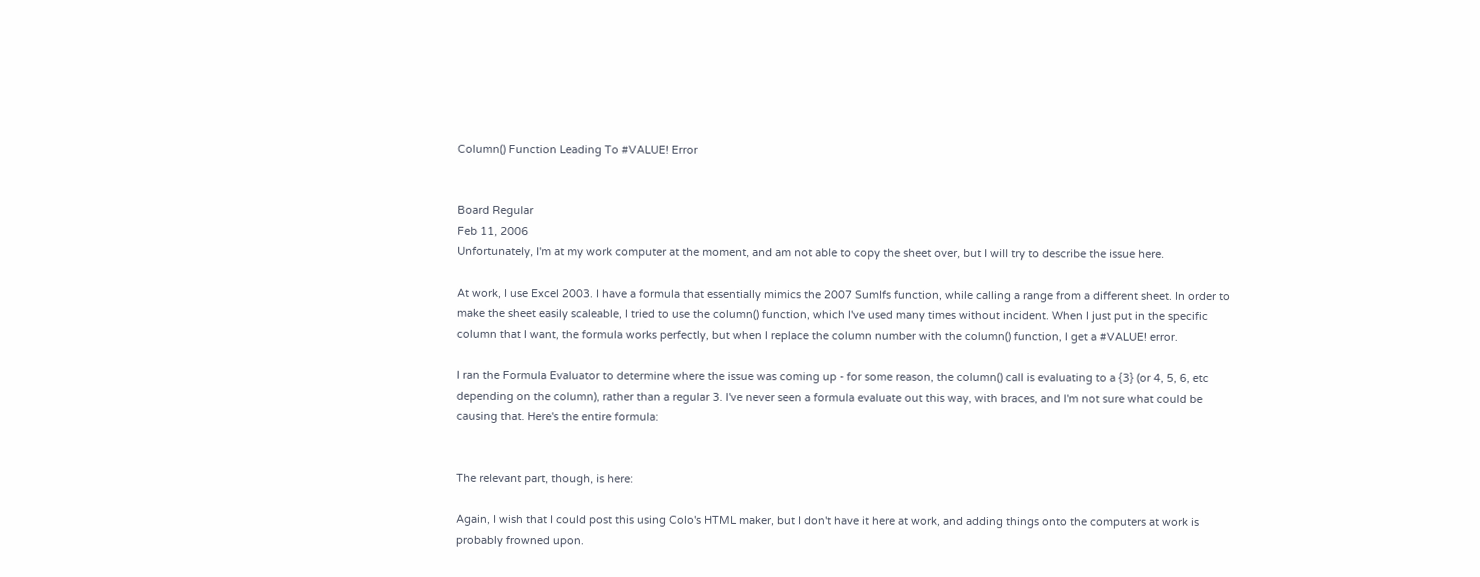Column() Function Leading To #VALUE! Error


Board Regular
Feb 11, 2006
Unfortunately, I'm at my work computer at the moment, and am not able to copy the sheet over, but I will try to describe the issue here.

At work, I use Excel 2003. I have a formula that essentially mimics the 2007 SumIfs function, while calling a range from a different sheet. In order to make the sheet easily scaleable, I tried to use the column() function, which I've used many times without incident. When I just put in the specific column that I want, the formula works perfectly, but when I replace the column number with the column() function, I get a #VALUE! error.

I ran the Formula Evaluator to determine where the issue was coming up - for some reason, the column() call is evaluating to a {3} (or 4, 5, 6, etc depending on the column), rather than a regular 3. I've never seen a formula evaluate out this way, with braces, and I'm not sure what could be causing that. Here's the entire formula:


The relevant part, though, is here:

Again, I wish that I could post this using Colo's HTML maker, but I don't have it here at work, and adding things onto the computers at work is probably frowned upon.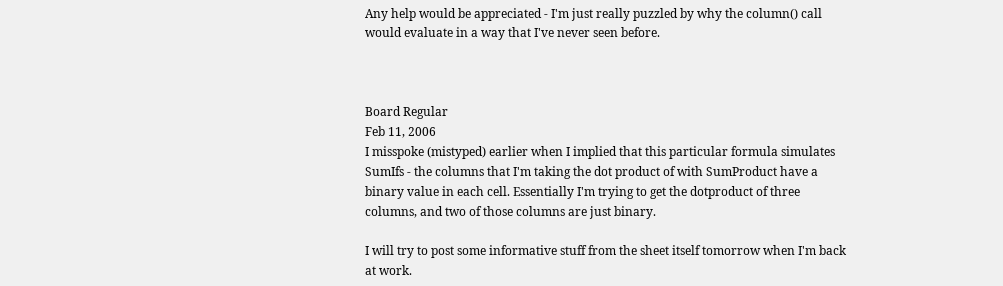Any help would be appreciated - I'm just really puzzled by why the column() call would evaluate in a way that I've never seen before.



Board Regular
Feb 11, 2006
I misspoke (mistyped) earlier when I implied that this particular formula simulates SumIfs - the columns that I'm taking the dot product of with SumProduct have a binary value in each cell. Essentially I'm trying to get the dotproduct of three columns, and two of those columns are just binary.

I will try to post some informative stuff from the sheet itself tomorrow when I'm back at work.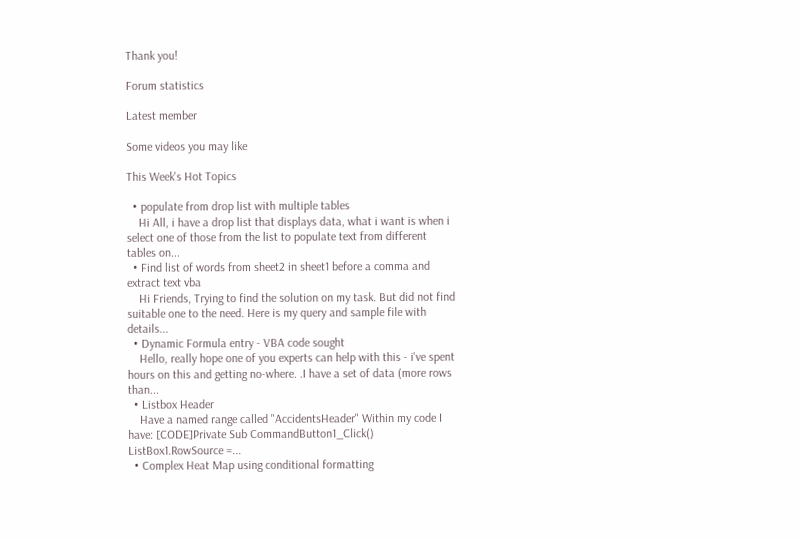Thank you!

Forum statistics

Latest member

Some videos you may like

This Week's Hot Topics

  • populate from drop list with multiple tables
    Hi All, i have a drop list that displays data, what i want is when i select one of those from the list to populate text from different tables on...
  • Find list of words from sheet2 in sheet1 before a comma and extract text vba
    Hi Friends, Trying to find the solution on my task. But did not find suitable one to the need. Here is my query and sample file with details...
  • Dynamic Formula entry - VBA code sought
    Hello, really hope one of you experts can help with this - i've spent hours on this and getting no-where. .I have a set of data (more rows than...
  • Listbox Header
    Have a named range called "AccidentsHeader" Within my code I have: [CODE]Private Sub CommandButton1_Click() ListBox1.RowSource =...
  • Complex Heat Map using conditional formatting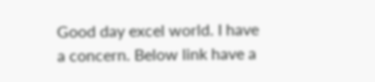Good day excel world. I have a concern. Below link have a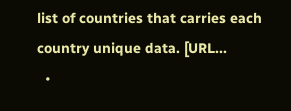list of countries that carries each country unique data. [URL...
  •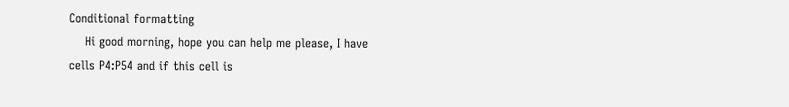Conditional formatting
    Hi good morning, hope you can help me please, I have cells P4:P54 and if this cell is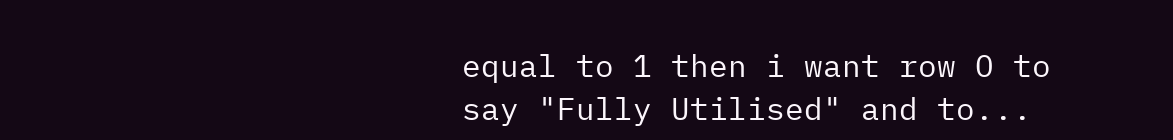equal to 1 then i want row O to say "Fully Utilised" and to...